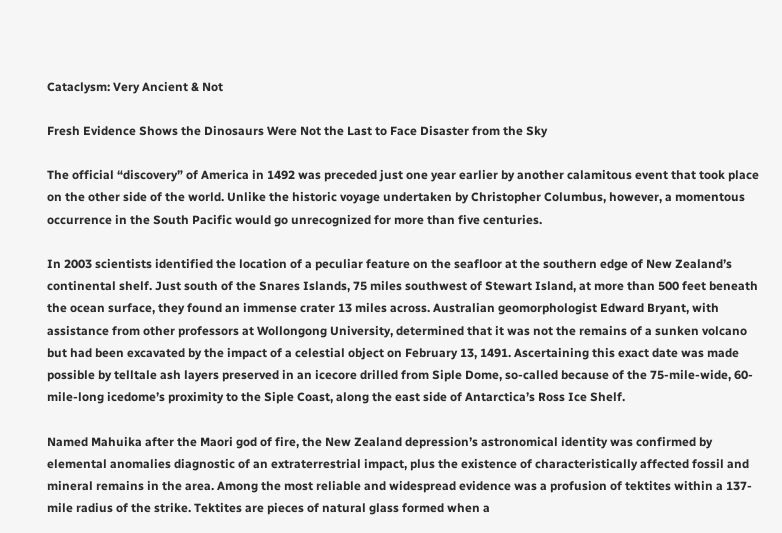Cataclysm: Very Ancient & Not

Fresh Evidence Shows the Dinosaurs Were Not the Last to Face Disaster from the Sky

The official “discovery” of America in 1492 was preceded just one year earlier by another calamitous event that took place on the other side of the world. Unlike the historic voyage undertaken by Christopher Columbus, however, a momentous occurrence in the South Pacific would go unrecognized for more than five centuries.

In 2003 scientists identified the location of a peculiar feature on the seafloor at the southern edge of New Zealand’s continental shelf. Just south of the Snares Islands, 75 miles southwest of Stewart Island, at more than 500 feet beneath the ocean surface, they found an immense crater 13 miles across. Australian geomorphologist Edward Bryant, with assistance from other professors at Wollongong University, determined that it was not the remains of a sunken volcano but had been excavated by the impact of a celestial object on February 13, 1491. Ascertaining this exact date was made possible by telltale ash layers preserved in an icecore drilled from Siple Dome, so-called because of the 75-mile-wide, 60-mile-long icedome’s proximity to the Siple Coast, along the east side of Antarctica’s Ross Ice Shelf.

Named Mahuika after the Maori god of fire, the New Zealand depression’s astronomical identity was confirmed by elemental anomalies diagnostic of an extraterrestrial impact, plus the existence of characteristically affected fossil and mineral remains in the area. Among the most reliable and widespread evidence was a profusion of tektites within a 137-mile radius of the strike. Tektites are pieces of natural glass formed when a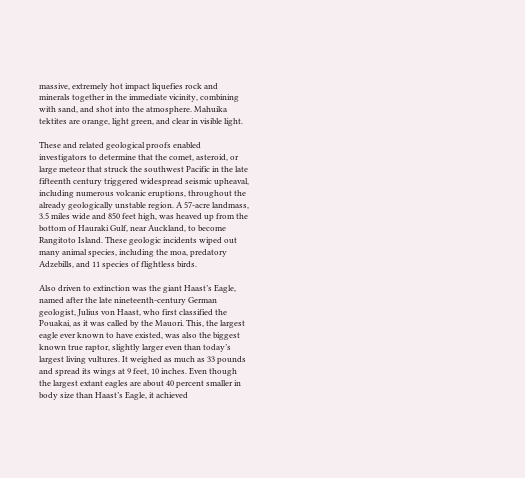massive, extremely hot impact liquefies rock and minerals together in the immediate vicinity, combining with sand, and shot into the atmosphere. Mahuika tektites are orange, light green, and clear in visible light.

These and related geological proofs enabled investigators to determine that the comet, asteroid, or large meteor that struck the southwest Pacific in the late fifteenth century triggered widespread seismic upheaval, including numerous volcanic eruptions, throughout the already geologically unstable region. A 57-acre landmass, 3.5 miles wide and 850 feet high, was heaved up from the bottom of Hauraki Gulf, near Auckland, to become Rangitoto Island. These geologic incidents wiped out many animal species, including the moa, predatory Adzebills, and 11 species of flightless birds.

Also driven to extinction was the giant Haast’s Eagle, named after the late nineteenth-century German geologist, Julius von Haast, who first classified the Pouakai, as it was called by the Mauori. This, the largest eagle ever known to have existed, was also the biggest known true raptor, slightly larger even than today’s largest living vultures. It weighed as much as 33 pounds and spread its wings at 9 feet, 10 inches. Even though the largest extant eagles are about 40 percent smaller in body size than Haast’s Eagle, it achieved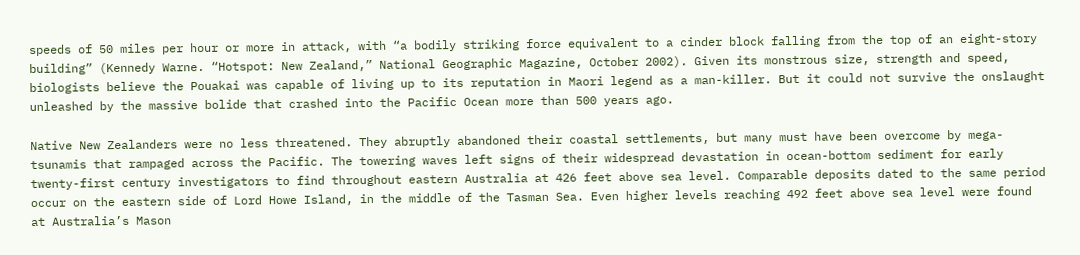speeds of 50 miles per hour or more in attack, with “a bodily striking force equivalent to a cinder block falling from the top of an eight-story building” (Kennedy Warne. “Hotspot: New Zealand,” National Geographic Magazine, October 2002). Given its monstrous size, strength and speed, biologists believe the Pouakai was capable of living up to its reputation in Maori legend as a man-killer. But it could not survive the onslaught unleashed by the massive bolide that crashed into the Pacific Ocean more than 500 years ago.

Native New Zealanders were no less threatened. They abruptly abandoned their coastal settlements, but many must have been overcome by mega-tsunamis that rampaged across the Pacific. The towering waves left signs of their widespread devastation in ocean-bottom sediment for early twenty-first century investigators to find throughout eastern Australia at 426 feet above sea level. Comparable deposits dated to the same period occur on the eastern side of Lord Howe Island, in the middle of the Tasman Sea. Even higher levels reaching 492 feet above sea level were found at Australia’s Mason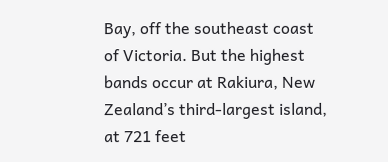Bay, off the southeast coast of Victoria. But the highest bands occur at Rakiura, New Zealand’s third-largest island, at 721 feet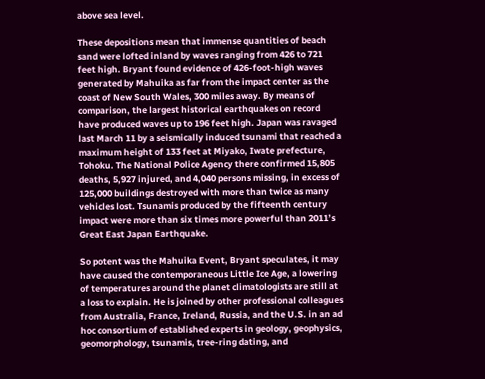above sea level.

These depositions mean that immense quantities of beach sand were lofted inland by waves ranging from 426 to 721 feet high. Bryant found evidence of 426-foot-high waves generated by Mahuika as far from the impact center as the coast of New South Wales, 300 miles away. By means of comparison, the largest historical earthquakes on record have produced waves up to 196 feet high. Japan was ravaged last March 11 by a seismically induced tsunami that reached a maximum height of 133 feet at Miyako, Iwate prefecture, Tohoku. The National Police Agency there confirmed 15,805 deaths, 5,927 injured, and 4,040 persons missing, in excess of 125,000 buildings destroyed with more than twice as many vehicles lost. Tsunamis produced by the fifteenth century impact were more than six times more powerful than 2011’s Great East Japan Earthquake.

So potent was the Mahuika Event, Bryant speculates, it may have caused the contemporaneous Little Ice Age, a lowering of temperatures around the planet climatologists are still at a loss to explain. He is joined by other professional colleagues from Australia, France, Ireland, Russia, and the U.S. in an ad hoc consortium of established experts in geology, geophysics, geomorphology, tsunamis, tree-ring dating, and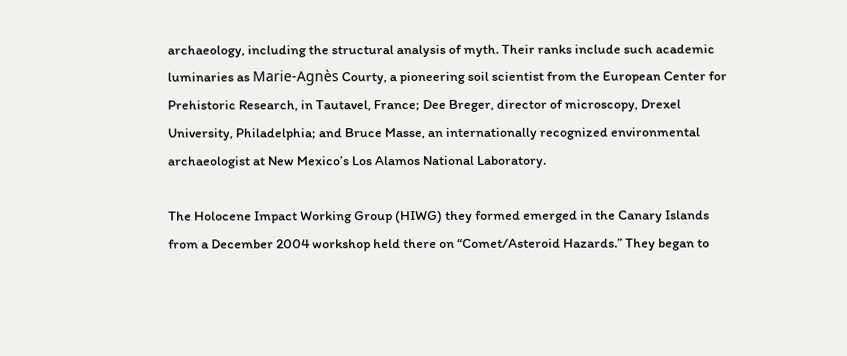archaeology, including the structural analysis of myth. Their ranks include such academic luminaries as Marie-Agnès Courty, a pioneering soil scientist from the European Center for Prehistoric Research, in Tautavel, France; Dee Breger, director of microscopy, Drexel University, Philadelphia; and Bruce Masse, an internationally recognized environmental archaeologist at New Mexico’s Los Alamos National Laboratory.

The Holocene Impact Working Group (HIWG) they formed emerged in the Canary Islands from a December 2004 workshop held there on “Comet/Asteroid Hazards.” They began to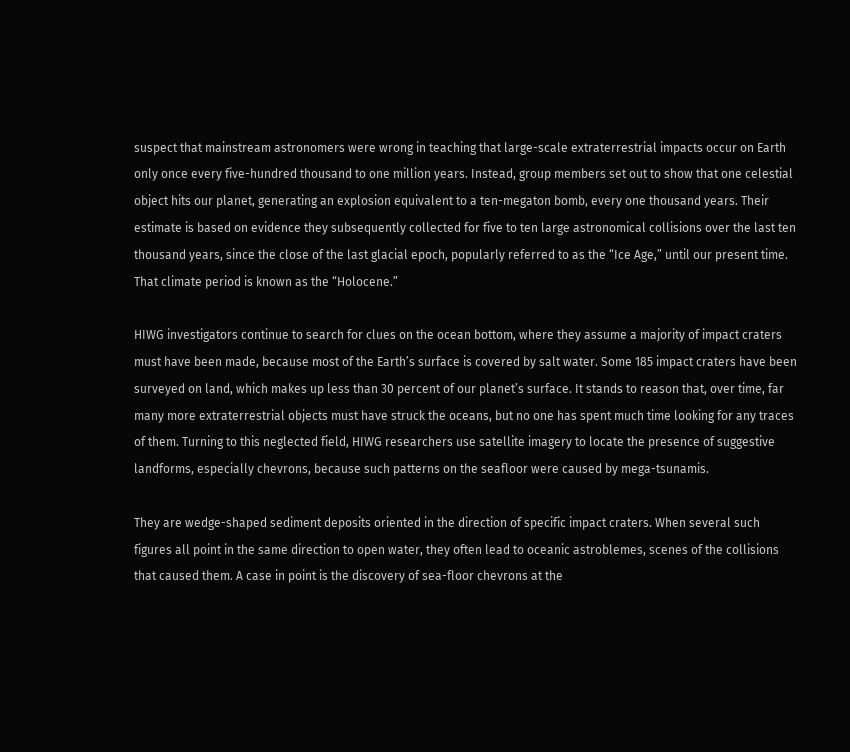suspect that mainstream astronomers were wrong in teaching that large-scale extraterrestrial impacts occur on Earth only once every five-hundred thousand to one million years. Instead, group members set out to show that one celestial object hits our planet, generating an explosion equivalent to a ten-megaton bomb, every one thousand years. Their estimate is based on evidence they subsequently collected for five to ten large astronomical collisions over the last ten thousand years, since the close of the last glacial epoch, popularly referred to as the “Ice Age,” until our present time. That climate period is known as the “Holocene.”

HIWG investigators continue to search for clues on the ocean bottom, where they assume a majority of impact craters must have been made, because most of the Earth’s surface is covered by salt water. Some 185 impact craters have been surveyed on land, which makes up less than 30 percent of our planet’s surface. It stands to reason that, over time, far many more extraterrestrial objects must have struck the oceans, but no one has spent much time looking for any traces of them. Turning to this neglected field, HIWG researchers use satellite imagery to locate the presence of suggestive landforms, especially chevrons, because such patterns on the seafloor were caused by mega-tsunamis.

They are wedge-shaped sediment deposits oriented in the direction of specific impact craters. When several such figures all point in the same direction to open water, they often lead to oceanic astroblemes, scenes of the collisions that caused them. A case in point is the discovery of sea-floor chevrons at the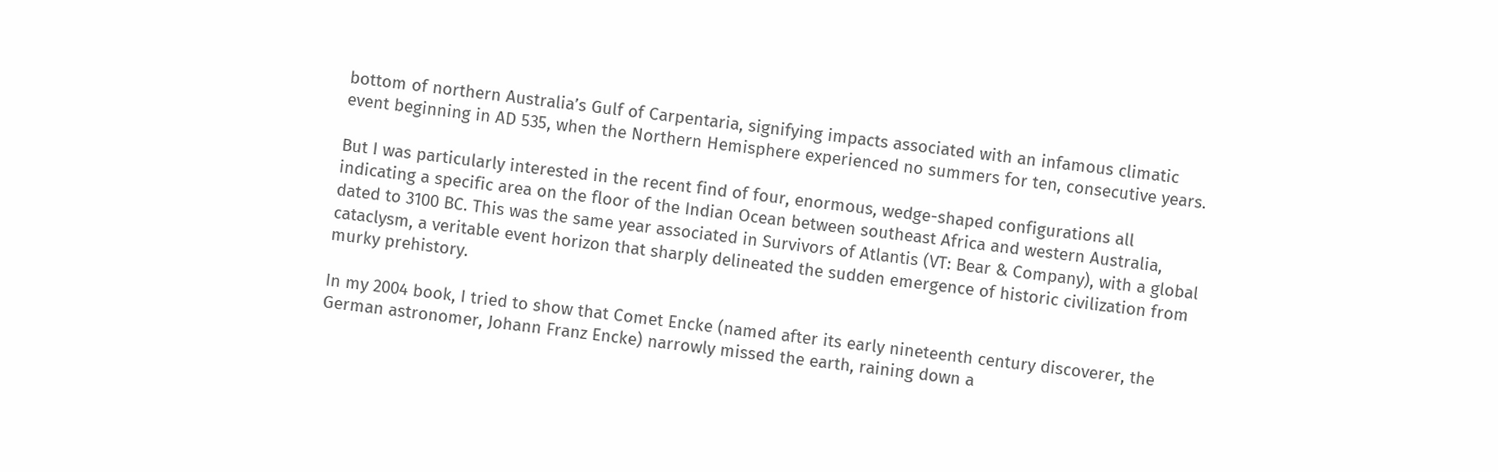bottom of northern Australia’s Gulf of Carpentaria, signifying impacts associated with an infamous climatic event beginning in AD 535, when the Northern Hemisphere experienced no summers for ten, consecutive years.

But I was particularly interested in the recent find of four, enormous, wedge-shaped configurations all indicating a specific area on the floor of the Indian Ocean between southeast Africa and western Australia, dated to 3100 BC. This was the same year associated in Survivors of Atlantis (VT: Bear & Company), with a global cataclysm, a veritable event horizon that sharply delineated the sudden emergence of historic civilization from murky prehistory.

In my 2004 book, I tried to show that Comet Encke (named after its early nineteenth century discoverer, the German astronomer, Johann Franz Encke) narrowly missed the earth, raining down a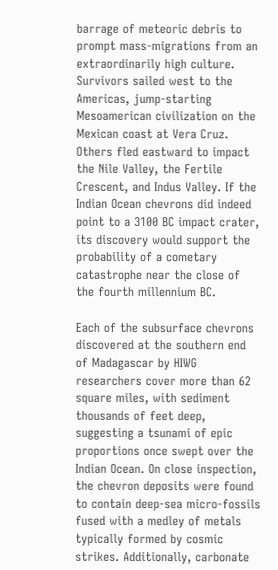barrage of meteoric debris to prompt mass-migrations from an extraordinarily high culture. Survivors sailed west to the Americas, jump-starting Mesoamerican civilization on the Mexican coast at Vera Cruz. Others fled eastward to impact the Nile Valley, the Fertile Crescent, and Indus Valley. If the Indian Ocean chevrons did indeed point to a 3100 BC impact crater, its discovery would support the probability of a cometary catastrophe near the close of the fourth millennium BC.

Each of the subsurface chevrons discovered at the southern end of Madagascar by HIWG researchers cover more than 62 square miles, with sediment thousands of feet deep, suggesting a tsunami of epic proportions once swept over the Indian Ocean. On close inspection, the chevron deposits were found to contain deep-sea micro-fossils fused with a medley of metals typically formed by cosmic strikes. Additionally, carbonate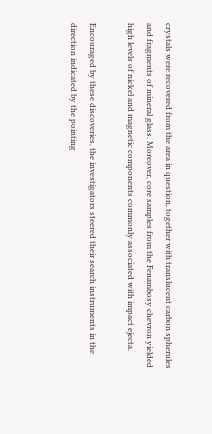crystals were recovered from the area in question, together with translucent carbon spherules and fragments of mineral glass. Moreover, core samples from the Fenambosy chevron yielded high levels of nickel and magnetic components commonly associated with impact ejecta.

Encouraged by these discoveries, the investigators steered their search instruments in the direction indicated by the pointing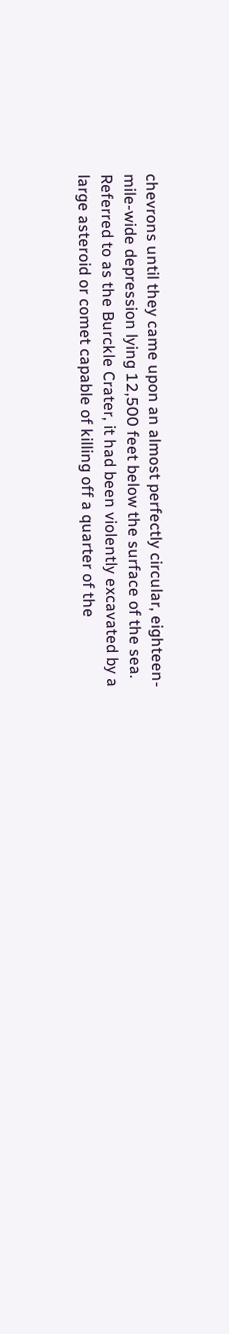chevrons until they came upon an almost perfectly circular, eighteen-mile-wide depression lying 12,500 feet below the surface of the sea. Referred to as the Burckle Crater, it had been violently excavated by a large asteroid or comet capable of killing off a quarter of the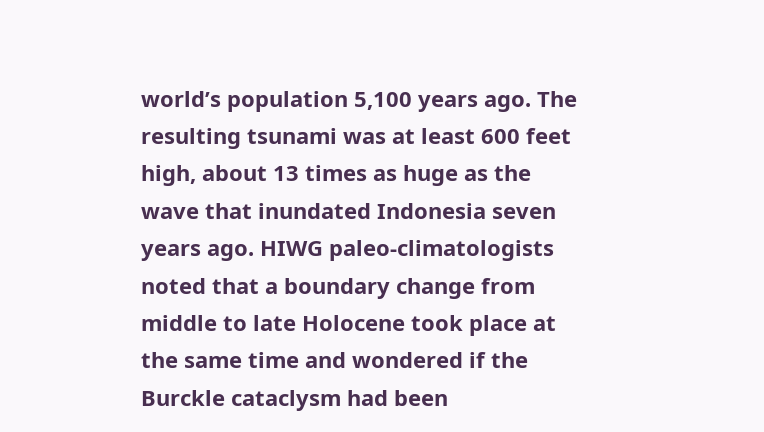world’s population 5,100 years ago. The resulting tsunami was at least 600 feet high, about 13 times as huge as the wave that inundated Indonesia seven years ago. HIWG paleo-climatologists noted that a boundary change from middle to late Holocene took place at the same time and wondered if the Burckle cataclysm had been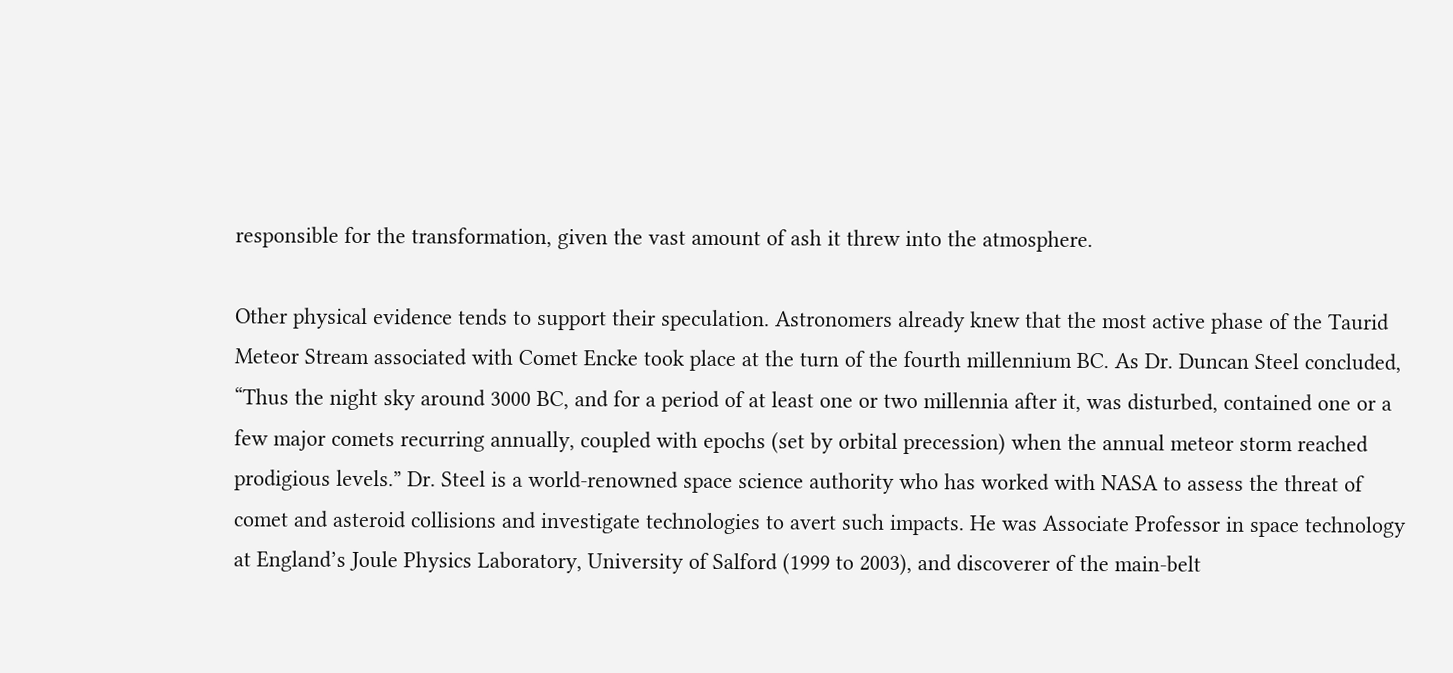responsible for the transformation, given the vast amount of ash it threw into the atmosphere.

Other physical evidence tends to support their speculation. Astronomers already knew that the most active phase of the Taurid Meteor Stream associated with Comet Encke took place at the turn of the fourth millennium BC. As Dr. Duncan Steel concluded, “Thus the night sky around 3000 BC, and for a period of at least one or two millennia after it, was disturbed, contained one or a few major comets recurring annually, coupled with epochs (set by orbital precession) when the annual meteor storm reached prodigious levels.” Dr. Steel is a world-renowned space science authority who has worked with NASA to assess the threat of comet and asteroid collisions and investigate technologies to avert such impacts. He was Associate Professor in space technology at England’s Joule Physics Laboratory, University of Salford (1999 to 2003), and discoverer of the main-belt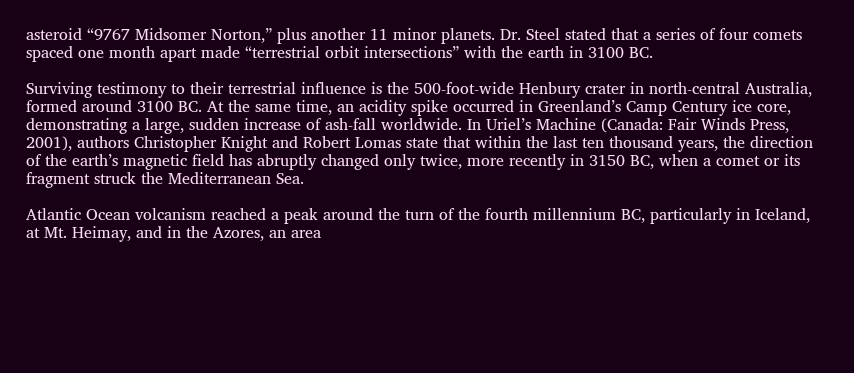asteroid “9767 Midsomer Norton,” plus another 11 minor planets. Dr. Steel stated that a series of four comets spaced one month apart made “terrestrial orbit intersections” with the earth in 3100 BC.

Surviving testimony to their terrestrial influence is the 500-foot-wide Henbury crater in north-central Australia, formed around 3100 BC. At the same time, an acidity spike occurred in Greenland’s Camp Century ice core, demonstrating a large, sudden increase of ash-fall worldwide. In Uriel’s Machine (Canada: Fair Winds Press, 2001), authors Christopher Knight and Robert Lomas state that within the last ten thousand years, the direction of the earth’s magnetic field has abruptly changed only twice, more recently in 3150 BC, when a comet or its fragment struck the Mediterranean Sea.

Atlantic Ocean volcanism reached a peak around the turn of the fourth millennium BC, particularly in Iceland, at Mt. Heimay, and in the Azores, an area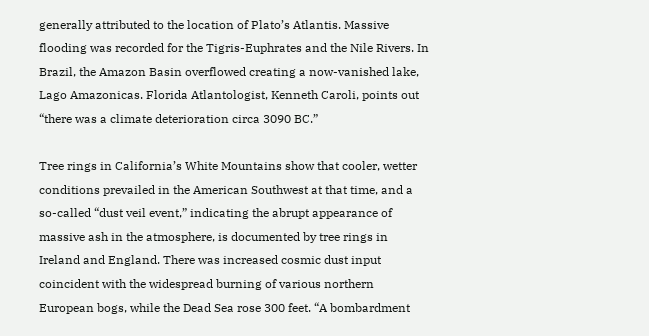generally attributed to the location of Plato’s Atlantis. Massive flooding was recorded for the Tigris-Euphrates and the Nile Rivers. In Brazil, the Amazon Basin overflowed creating a now-vanished lake, Lago Amazonicas. Florida Atlantologist, Kenneth Caroli, points out “there was a climate deterioration circa 3090 BC.”

Tree rings in California’s White Mountains show that cooler, wetter conditions prevailed in the American Southwest at that time, and a so-called “dust veil event,” indicating the abrupt appearance of massive ash in the atmosphere, is documented by tree rings in Ireland and England. There was increased cosmic dust input coincident with the widespread burning of various northern European bogs, while the Dead Sea rose 300 feet. “A bombardment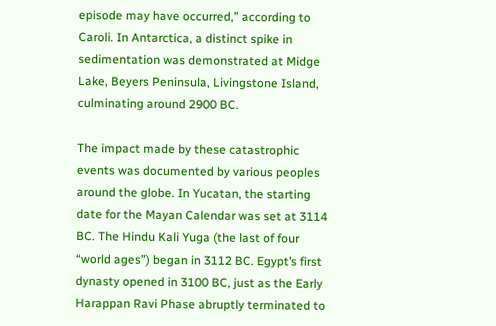episode may have occurred,” according to Caroli. In Antarctica, a distinct spike in sedimentation was demonstrated at Midge Lake, Beyers Peninsula, Livingstone Island, culminating around 2900 BC.

The impact made by these catastrophic events was documented by various peoples around the globe. In Yucatan, the starting date for the Mayan Calendar was set at 3114 BC. The Hindu Kali Yuga (the last of four “world ages”) began in 3112 BC. Egypt’s first dynasty opened in 3100 BC, just as the Early Harappan Ravi Phase abruptly terminated to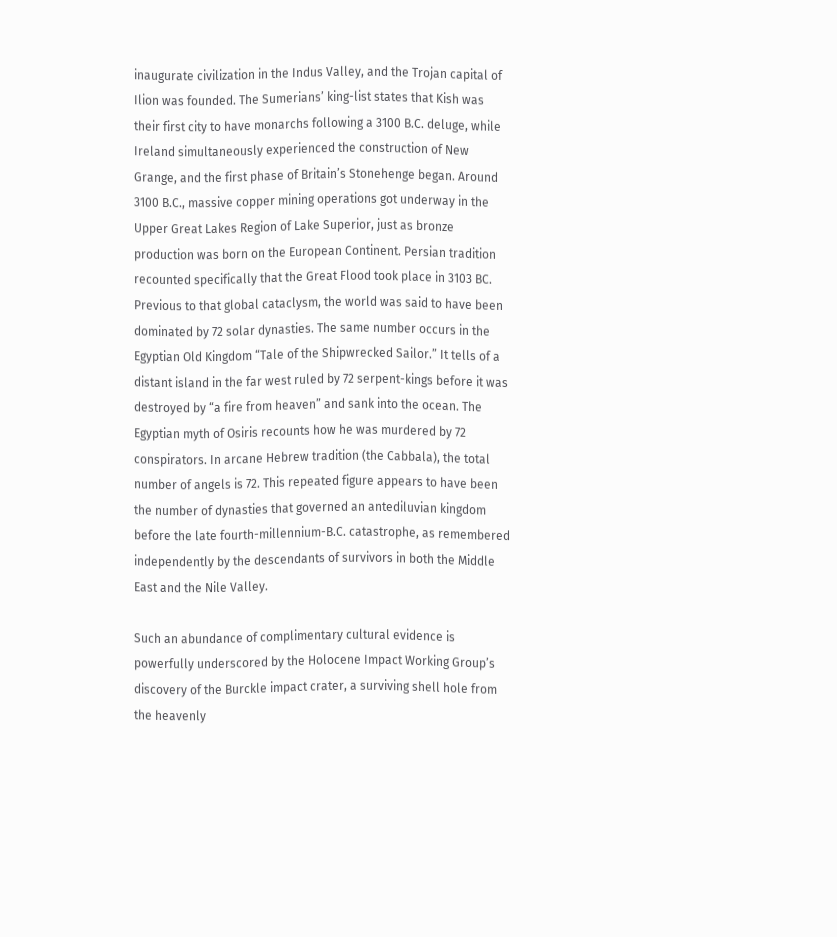inaugurate civilization in the Indus Valley, and the Trojan capital of Ilion was founded. The Sumerians’ king-list states that Kish was their first city to have monarchs following a 3100 B.C. deluge, while Ireland simultaneously experienced the construction of New Grange, and the first phase of Britain’s Stonehenge began. Around 3100 B.C., massive copper mining operations got underway in the Upper Great Lakes Region of Lake Superior, just as bronze production was born on the European Continent. Persian tradition recounted specifically that the Great Flood took place in 3103 BC. Previous to that global cataclysm, the world was said to have been dominated by 72 solar dynasties. The same number occurs in the Egyptian Old Kingdom “Tale of the Shipwrecked Sailor.” It tells of a distant island in the far west ruled by 72 serpent-kings before it was destroyed by “a fire from heaven” and sank into the ocean. The Egyptian myth of Osiris recounts how he was murdered by 72 conspirators. In arcane Hebrew tradition (the Cabbala), the total number of angels is 72. This repeated figure appears to have been the number of dynasties that governed an antediluvian kingdom before the late fourth-millennium-B.C. catastrophe, as remembered independently by the descendants of survivors in both the Middle East and the Nile Valley.

Such an abundance of complimentary cultural evidence is powerfully underscored by the Holocene Impact Working Group’s discovery of the Burckle impact crater, a surviving shell hole from the heavenly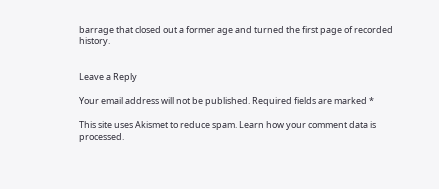barrage that closed out a former age and turned the first page of recorded history.


Leave a Reply

Your email address will not be published. Required fields are marked *

This site uses Akismet to reduce spam. Learn how your comment data is processed.